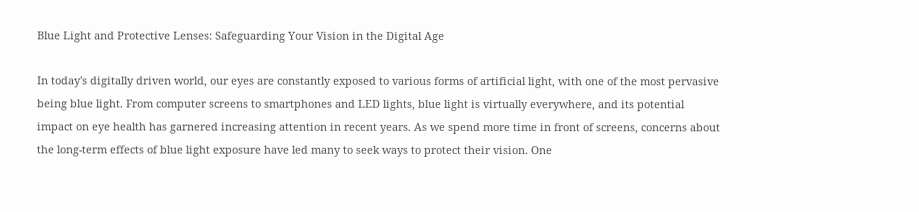Blue Light and Protective Lenses: Safeguarding Your Vision in the Digital Age

In today's digitally driven world, our eyes are constantly exposed to various forms of artificial light, with one of the most pervasive being blue light. From computer screens to smartphones and LED lights, blue light is virtually everywhere, and its potential impact on eye health has garnered increasing attention in recent years. As we spend more time in front of screens, concerns about the long-term effects of blue light exposure have led many to seek ways to protect their vision. One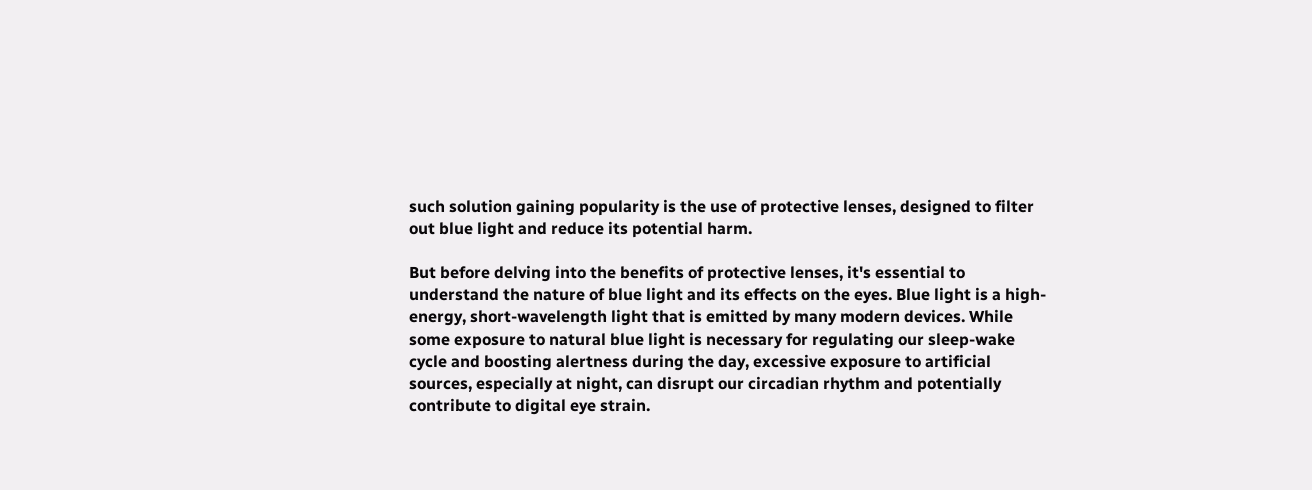such solution gaining popularity is the use of protective lenses, designed to filter out blue light and reduce its potential harm.

But before delving into the benefits of protective lenses, it's essential to understand the nature of blue light and its effects on the eyes. Blue light is a high-energy, short-wavelength light that is emitted by many modern devices. While some exposure to natural blue light is necessary for regulating our sleep-wake cycle and boosting alertness during the day, excessive exposure to artificial sources, especially at night, can disrupt our circadian rhythm and potentially contribute to digital eye strain.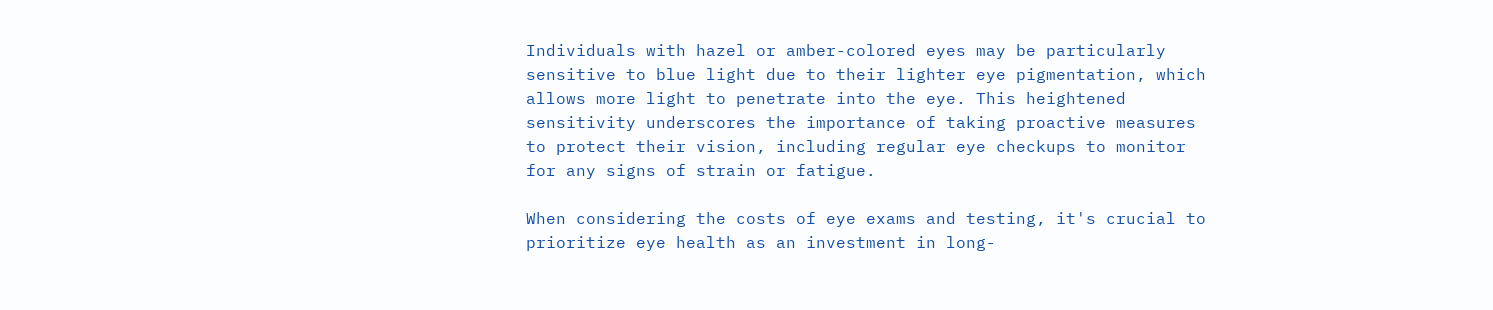Individuals with hazel or amber-colored eyes may be particularly sensitive to blue light due to their lighter eye pigmentation, which allows more light to penetrate into the eye. This heightened sensitivity underscores the importance of taking proactive measures to protect their vision, including regular eye checkups to monitor for any signs of strain or fatigue.

When considering the costs of eye exams and testing, it's crucial to prioritize eye health as an investment in long-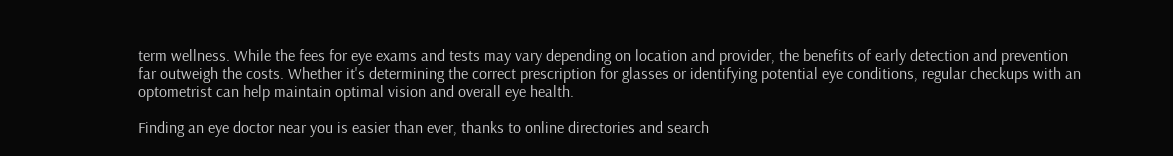term wellness. While the fees for eye exams and tests may vary depending on location and provider, the benefits of early detection and prevention far outweigh the costs. Whether it's determining the correct prescription for glasses or identifying potential eye conditions, regular checkups with an optometrist can help maintain optimal vision and overall eye health.

Finding an eye doctor near you is easier than ever, thanks to online directories and search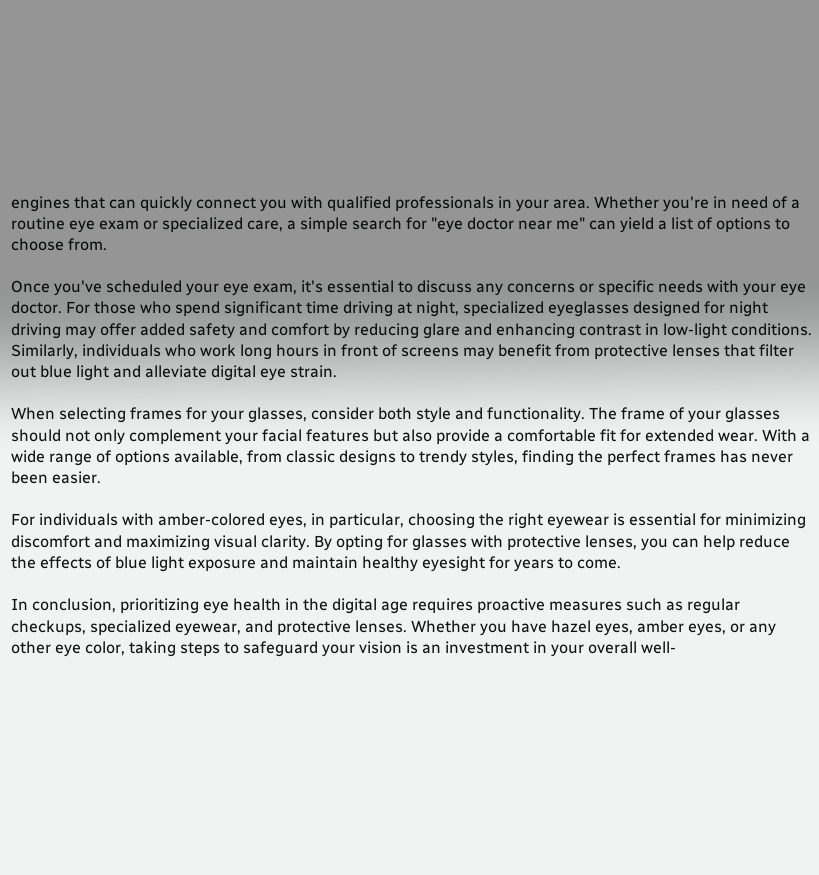engines that can quickly connect you with qualified professionals in your area. Whether you're in need of a routine eye exam or specialized care, a simple search for "eye doctor near me" can yield a list of options to choose from.

Once you've scheduled your eye exam, it's essential to discuss any concerns or specific needs with your eye doctor. For those who spend significant time driving at night, specialized eyeglasses designed for night driving may offer added safety and comfort by reducing glare and enhancing contrast in low-light conditions. Similarly, individuals who work long hours in front of screens may benefit from protective lenses that filter out blue light and alleviate digital eye strain.

When selecting frames for your glasses, consider both style and functionality. The frame of your glasses should not only complement your facial features but also provide a comfortable fit for extended wear. With a wide range of options available, from classic designs to trendy styles, finding the perfect frames has never been easier.

For individuals with amber-colored eyes, in particular, choosing the right eyewear is essential for minimizing discomfort and maximizing visual clarity. By opting for glasses with protective lenses, you can help reduce the effects of blue light exposure and maintain healthy eyesight for years to come.

In conclusion, prioritizing eye health in the digital age requires proactive measures such as regular checkups, specialized eyewear, and protective lenses. Whether you have hazel eyes, amber eyes, or any other eye color, taking steps to safeguard your vision is an investment in your overall well-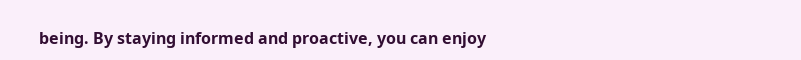being. By staying informed and proactive, you can enjoy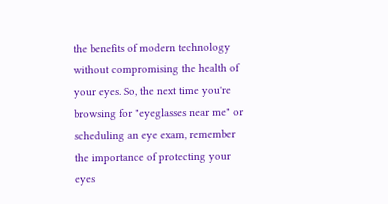the benefits of modern technology without compromising the health of your eyes. So, the next time you're browsing for "eyeglasses near me" or scheduling an eye exam, remember the importance of protecting your eyes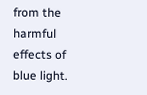from the harmful effects of blue light.